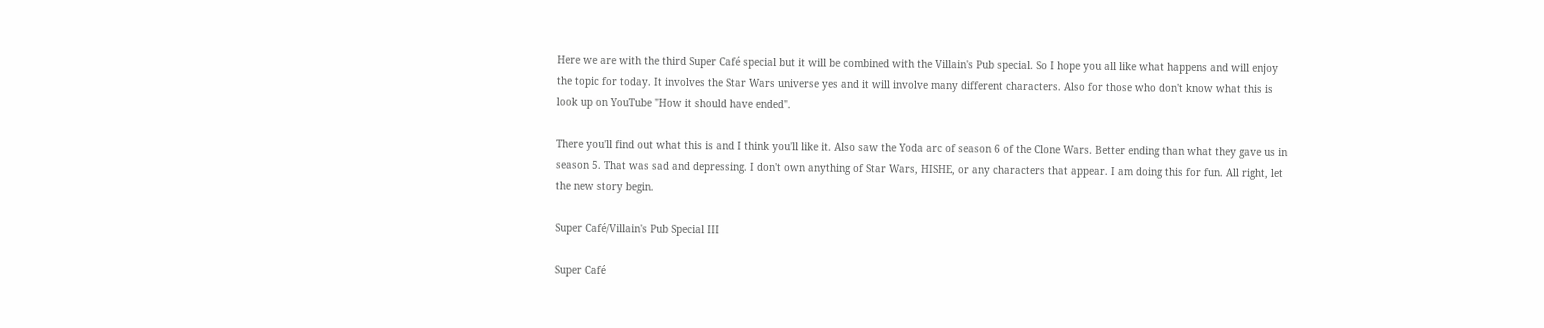Here we are with the third Super Café special but it will be combined with the Villain's Pub special. So I hope you all like what happens and will enjoy the topic for today. It involves the Star Wars universe yes and it will involve many different characters. Also for those who don't know what this is look up on YouTube "How it should have ended".

There you'll find out what this is and I think you'll like it. Also saw the Yoda arc of season 6 of the Clone Wars. Better ending than what they gave us in season 5. That was sad and depressing. I don't own anything of Star Wars, HISHE, or any characters that appear. I am doing this for fun. All right, let the new story begin.

Super Café/Villain's Pub Special III

Super Café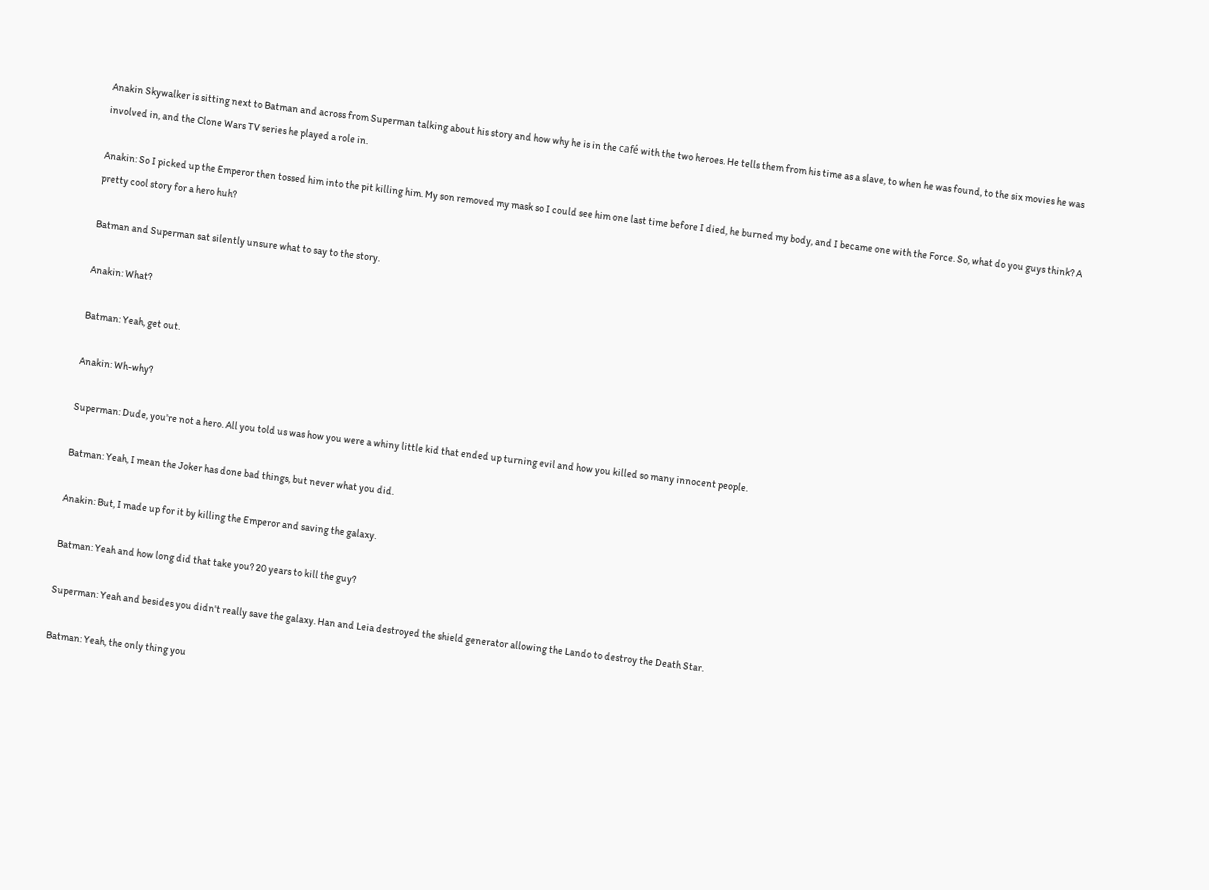Anakin Skywalker is sitting next to Batman and across from Superman talking about his story and how why he is in the café with the two heroes. He tells them from his time as a slave, to when he was found, to the six movies he was involved in, and the Clone Wars TV series he played a role in.

Anakin: So I picked up the Emperor then tossed him into the pit killing him. My son removed my mask so I could see him one last time before I died, he burned my body, and I became one with the Force. So, what do you guys think? A pretty cool story for a hero huh?

Batman and Superman sat silently unsure what to say to the story.

Anakin: What?

Batman: Yeah, get out.

Anakin: Wh-why?

Superman: Dude, you're not a hero. All you told us was how you were a whiny little kid that ended up turning evil and how you killed so many innocent people.

Batman: Yeah, I mean the Joker has done bad things, but never what you did.

Anakin: But, I made up for it by killing the Emperor and saving the galaxy.

Batman: Yeah and how long did that take you? 20 years to kill the guy?

Superman: Yeah and besides you didn't really save the galaxy. Han and Leia destroyed the shield generator allowing the Lando to destroy the Death Star.

Batman: Yeah, the only thing you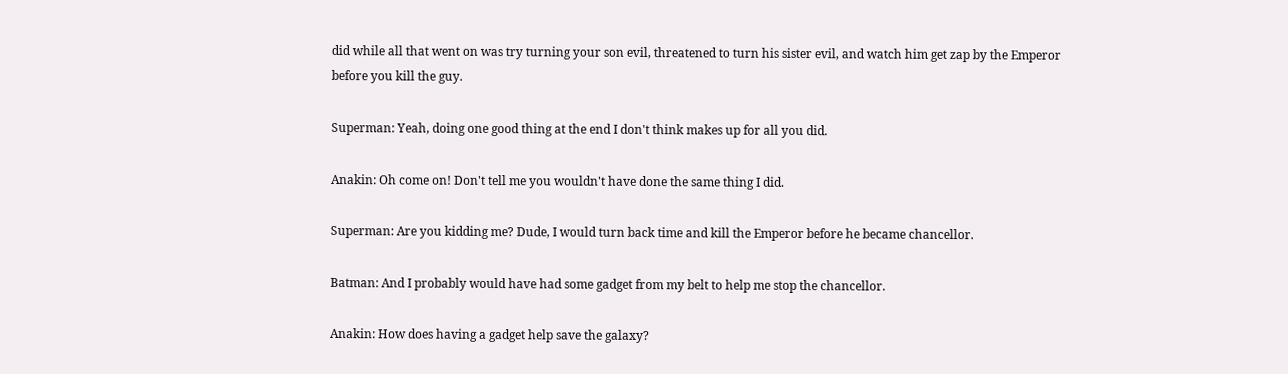did while all that went on was try turning your son evil, threatened to turn his sister evil, and watch him get zap by the Emperor before you kill the guy.

Superman: Yeah, doing one good thing at the end I don't think makes up for all you did.

Anakin: Oh come on! Don't tell me you wouldn't have done the same thing I did.

Superman: Are you kidding me? Dude, I would turn back time and kill the Emperor before he became chancellor.

Batman: And I probably would have had some gadget from my belt to help me stop the chancellor.

Anakin: How does having a gadget help save the galaxy?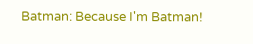Batman: Because I'm Batman!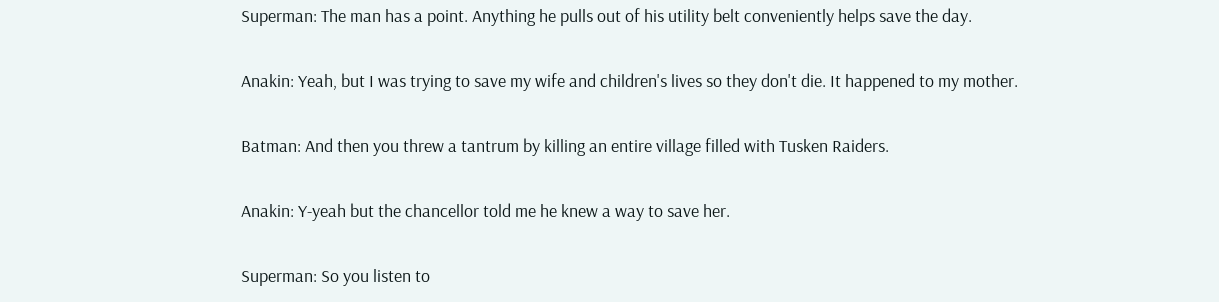Superman: The man has a point. Anything he pulls out of his utility belt conveniently helps save the day.

Anakin: Yeah, but I was trying to save my wife and children's lives so they don't die. It happened to my mother.

Batman: And then you threw a tantrum by killing an entire village filled with Tusken Raiders.

Anakin: Y-yeah but the chancellor told me he knew a way to save her.

Superman: So you listen to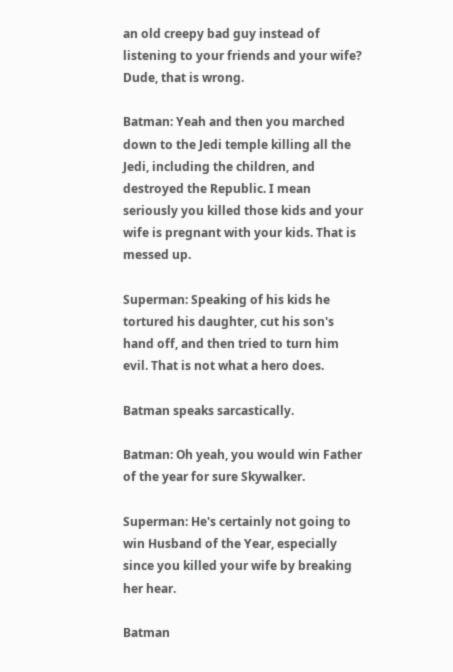an old creepy bad guy instead of listening to your friends and your wife? Dude, that is wrong.

Batman: Yeah and then you marched down to the Jedi temple killing all the Jedi, including the children, and destroyed the Republic. I mean seriously you killed those kids and your wife is pregnant with your kids. That is messed up.

Superman: Speaking of his kids he tortured his daughter, cut his son's hand off, and then tried to turn him evil. That is not what a hero does.

Batman speaks sarcastically.

Batman: Oh yeah, you would win Father of the year for sure Skywalker.

Superman: He's certainly not going to win Husband of the Year, especially since you killed your wife by breaking her hear.

Batman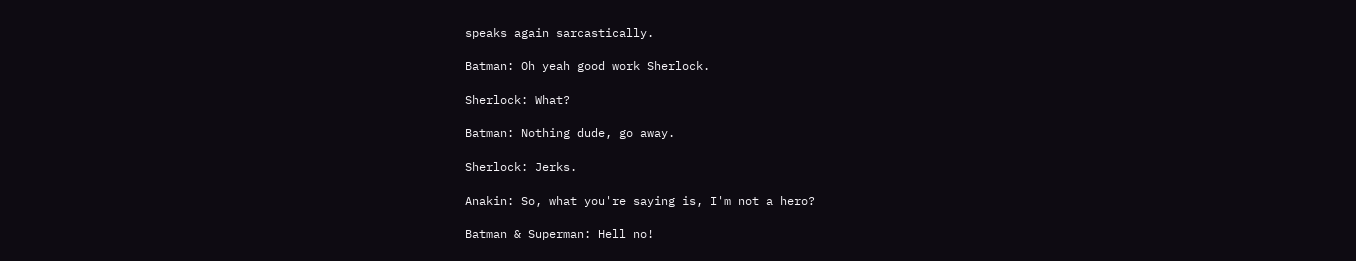speaks again sarcastically.

Batman: Oh yeah good work Sherlock.

Sherlock: What?

Batman: Nothing dude, go away.

Sherlock: Jerks.

Anakin: So, what you're saying is, I'm not a hero?

Batman & Superman: Hell no!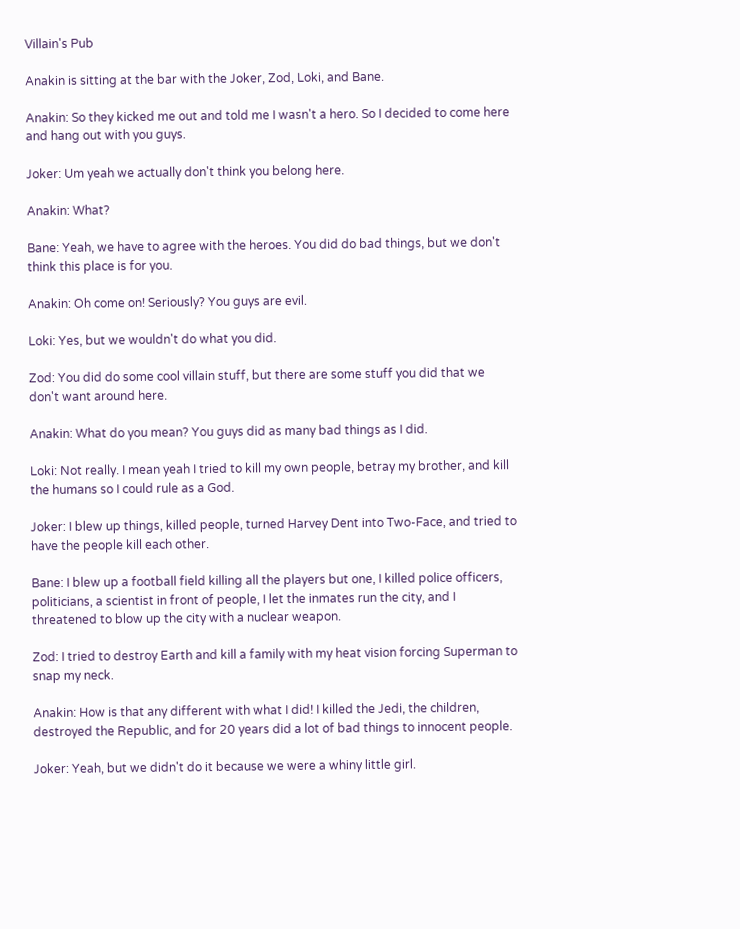Villain's Pub

Anakin is sitting at the bar with the Joker, Zod, Loki, and Bane.

Anakin: So they kicked me out and told me I wasn't a hero. So I decided to come here and hang out with you guys.

Joker: Um yeah we actually don't think you belong here.

Anakin: What?

Bane: Yeah, we have to agree with the heroes. You did do bad things, but we don't think this place is for you.

Anakin: Oh come on! Seriously? You guys are evil.

Loki: Yes, but we wouldn't do what you did.

Zod: You did do some cool villain stuff, but there are some stuff you did that we don't want around here.

Anakin: What do you mean? You guys did as many bad things as I did.

Loki: Not really. I mean yeah I tried to kill my own people, betray my brother, and kill the humans so I could rule as a God.

Joker: I blew up things, killed people, turned Harvey Dent into Two-Face, and tried to have the people kill each other.

Bane: I blew up a football field killing all the players but one, I killed police officers, politicians, a scientist in front of people, I let the inmates run the city, and I threatened to blow up the city with a nuclear weapon.

Zod: I tried to destroy Earth and kill a family with my heat vision forcing Superman to snap my neck.

Anakin: How is that any different with what I did! I killed the Jedi, the children, destroyed the Republic, and for 20 years did a lot of bad things to innocent people.

Joker: Yeah, but we didn't do it because we were a whiny little girl.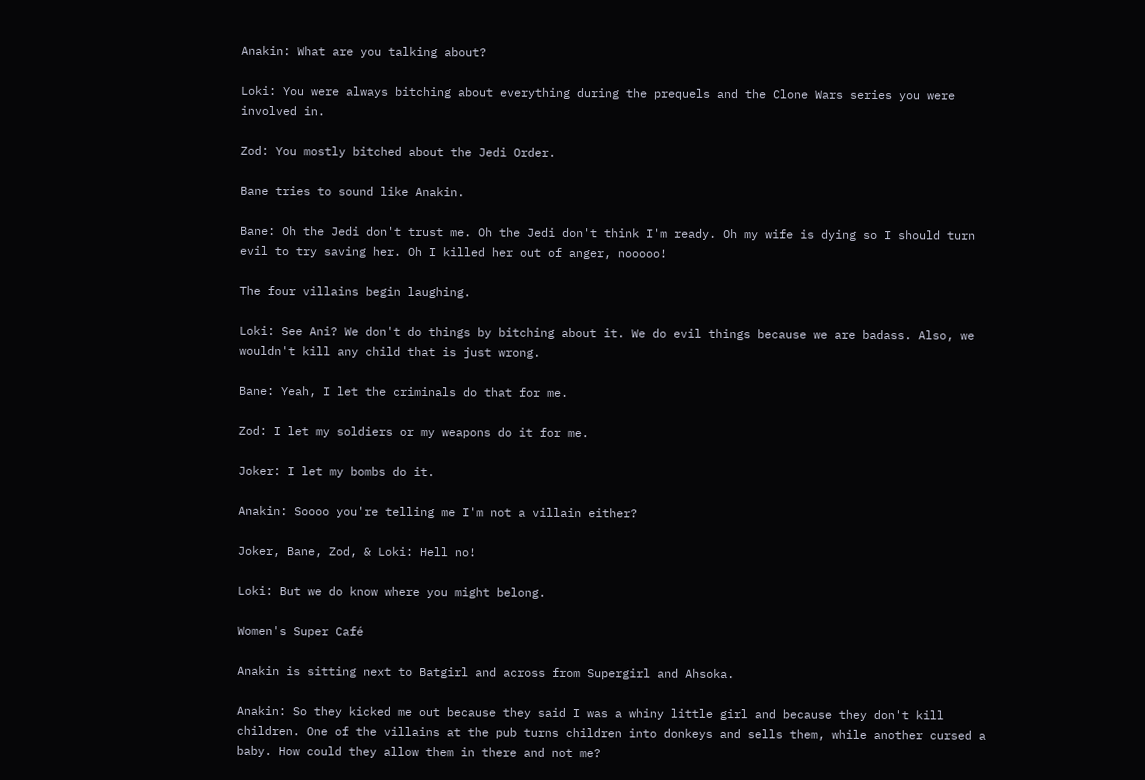Anakin: What are you talking about?

Loki: You were always bitching about everything during the prequels and the Clone Wars series you were involved in.

Zod: You mostly bitched about the Jedi Order.

Bane tries to sound like Anakin.

Bane: Oh the Jedi don't trust me. Oh the Jedi don't think I'm ready. Oh my wife is dying so I should turn evil to try saving her. Oh I killed her out of anger, nooooo!

The four villains begin laughing.

Loki: See Ani? We don't do things by bitching about it. We do evil things because we are badass. Also, we wouldn't kill any child that is just wrong.

Bane: Yeah, I let the criminals do that for me.

Zod: I let my soldiers or my weapons do it for me.

Joker: I let my bombs do it.

Anakin: Soooo you're telling me I'm not a villain either?

Joker, Bane, Zod, & Loki: Hell no!

Loki: But we do know where you might belong.

Women's Super Café

Anakin is sitting next to Batgirl and across from Supergirl and Ahsoka.

Anakin: So they kicked me out because they said I was a whiny little girl and because they don't kill children. One of the villains at the pub turns children into donkeys and sells them, while another cursed a baby. How could they allow them in there and not me?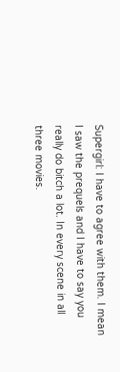Supergirl: I have to agree with them. I mean I saw the prequels and I have to say you really do bitch a lot. In every scene in all three movies.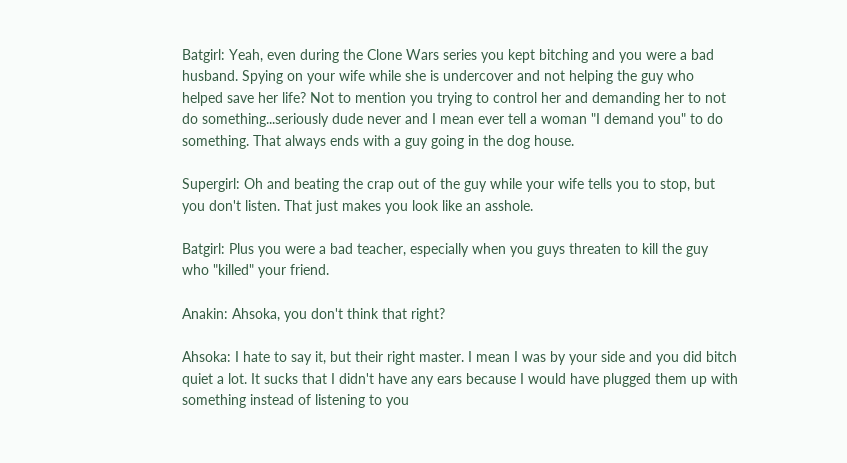Batgirl: Yeah, even during the Clone Wars series you kept bitching and you were a bad husband. Spying on your wife while she is undercover and not helping the guy who helped save her life? Not to mention you trying to control her and demanding her to not do something...seriously dude never and I mean ever tell a woman "I demand you" to do something. That always ends with a guy going in the dog house.

Supergirl: Oh and beating the crap out of the guy while your wife tells you to stop, but you don't listen. That just makes you look like an asshole.

Batgirl: Plus you were a bad teacher, especially when you guys threaten to kill the guy who "killed" your friend.

Anakin: Ahsoka, you don't think that right?

Ahsoka: I hate to say it, but their right master. I mean I was by your side and you did bitch quiet a lot. It sucks that I didn't have any ears because I would have plugged them up with something instead of listening to you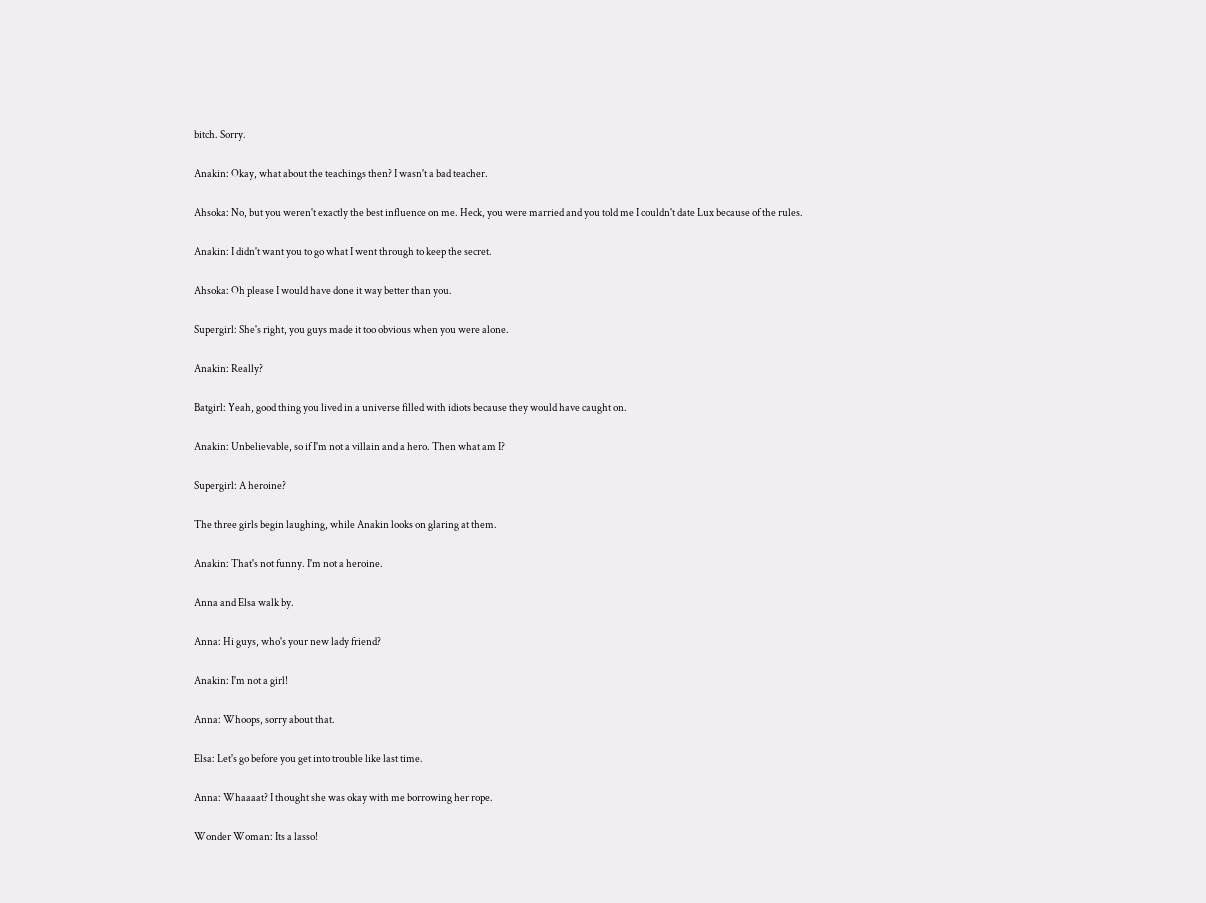bitch. Sorry.

Anakin: Okay, what about the teachings then? I wasn't a bad teacher.

Ahsoka: No, but you weren't exactly the best influence on me. Heck, you were married and you told me I couldn't date Lux because of the rules.

Anakin: I didn't want you to go what I went through to keep the secret.

Ahsoka: Oh please I would have done it way better than you.

Supergirl: She's right, you guys made it too obvious when you were alone.

Anakin: Really?

Batgirl: Yeah, good thing you lived in a universe filled with idiots because they would have caught on.

Anakin: Unbelievable, so if I'm not a villain and a hero. Then what am I?

Supergirl: A heroine?

The three girls begin laughing, while Anakin looks on glaring at them.

Anakin: That's not funny. I'm not a heroine.

Anna and Elsa walk by.

Anna: Hi guys, who's your new lady friend?

Anakin: I'm not a girl!

Anna: Whoops, sorry about that.

Elsa: Let's go before you get into trouble like last time.

Anna: Whaaaat? I thought she was okay with me borrowing her rope.

Wonder Woman: Its a lasso!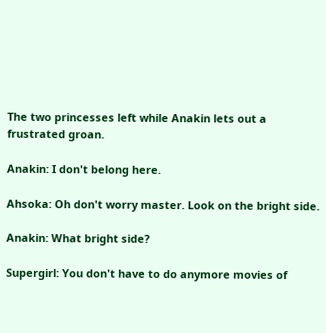The two princesses left while Anakin lets out a frustrated groan.

Anakin: I don't belong here.

Ahsoka: Oh don't worry master. Look on the bright side.

Anakin: What bright side?

Supergirl: You don't have to do anymore movies of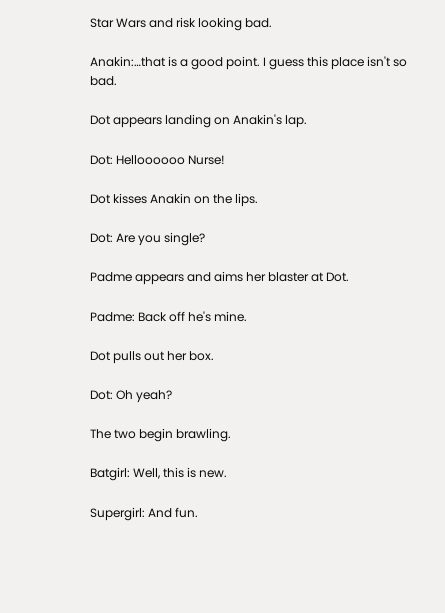Star Wars and risk looking bad.

Anakin:…that is a good point. I guess this place isn't so bad.

Dot appears landing on Anakin's lap.

Dot: Helloooooo Nurse!

Dot kisses Anakin on the lips.

Dot: Are you single?

Padme appears and aims her blaster at Dot.

Padme: Back off he's mine.

Dot pulls out her box.

Dot: Oh yeah?

The two begin brawling.

Batgirl: Well, this is new.

Supergirl: And fun.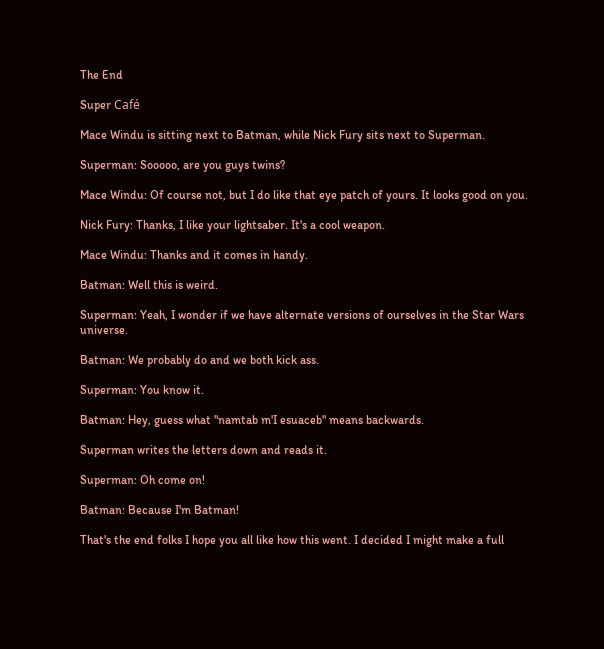The End

Super Café

Mace Windu is sitting next to Batman, while Nick Fury sits next to Superman.

Superman: Sooooo, are you guys twins?

Mace Windu: Of course not, but I do like that eye patch of yours. It looks good on you.

Nick Fury: Thanks, I like your lightsaber. It's a cool weapon.

Mace Windu: Thanks and it comes in handy.

Batman: Well this is weird.

Superman: Yeah, I wonder if we have alternate versions of ourselves in the Star Wars universe.

Batman: We probably do and we both kick ass.

Superman: You know it.

Batman: Hey, guess what "namtab m'I esuaceb" means backwards.

Superman writes the letters down and reads it.

Superman: Oh come on!

Batman: Because I'm Batman!

That's the end folks I hope you all like how this went. I decided I might make a full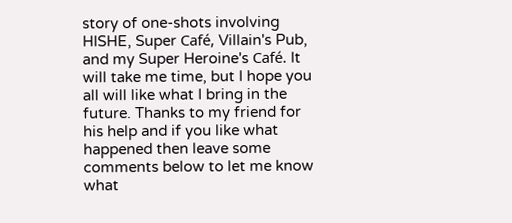story of one-shots involving HISHE, Super Café, Villain's Pub, and my Super Heroine's Café. It will take me time, but I hope you all will like what I bring in the future. Thanks to my friend for his help and if you like what happened then leave some comments below to let me know what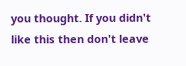you thought. If you didn't like this then don't leave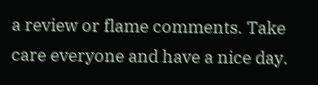a review or flame comments. Take care everyone and have a nice day.